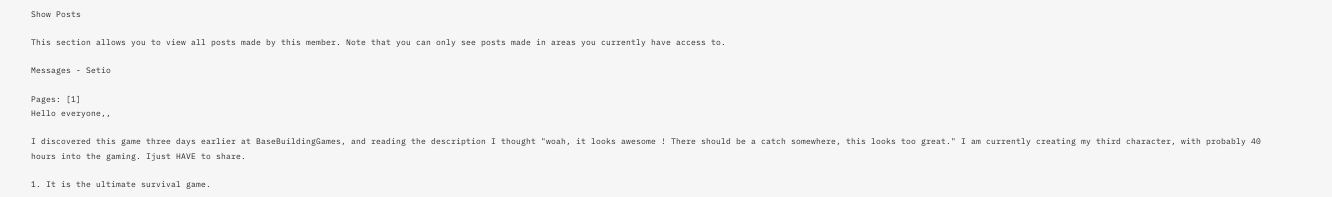Show Posts

This section allows you to view all posts made by this member. Note that you can only see posts made in areas you currently have access to.

Messages - Setio

Pages: [1]
Hello everyone,,

I discovered this game three days earlier at BaseBuildingGames, and reading the description I thought "woah, it looks awesome ! There should be a catch somewhere, this looks too great." I am currently creating my third character, with probably 40 hours into the gaming. Ijust HAVE to share.

1. It is the ultimate survival game.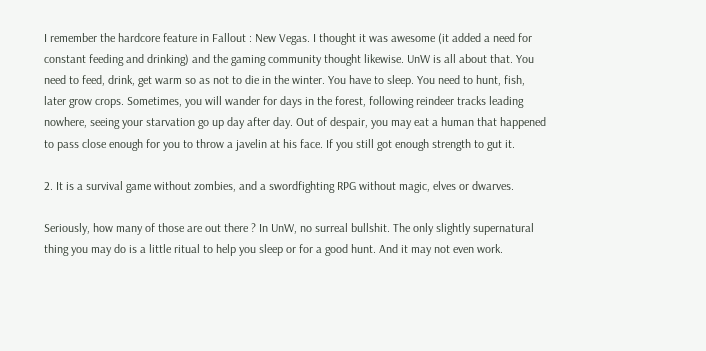I remember the hardcore feature in Fallout : New Vegas. I thought it was awesome (it added a need for constant feeding and drinking) and the gaming community thought likewise. UnW is all about that. You need to feed, drink, get warm so as not to die in the winter. You have to sleep. You need to hunt, fish, later grow crops. Sometimes, you will wander for days in the forest, following reindeer tracks leading nowhere, seeing your starvation go up day after day. Out of despair, you may eat a human that happened to pass close enough for you to throw a javelin at his face. If you still got enough strength to gut it.

2. It is a survival game without zombies, and a swordfighting RPG without magic, elves or dwarves.

Seriously, how many of those are out there ? In UnW, no surreal bullshit. The only slightly supernatural thing you may do is a little ritual to help you sleep or for a good hunt. And it may not even work.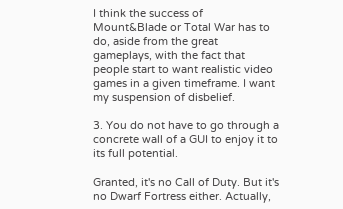I think the success of Mount&Blade or Total War has to do, aside from the great gameplays, with the fact that people start to want realistic video games in a given timeframe. I want my suspension of disbelief.

3. You do not have to go through a concrete wall of a GUI to enjoy it to its full potential.

Granted, it's no Call of Duty. But it's no Dwarf Fortress either. Actually,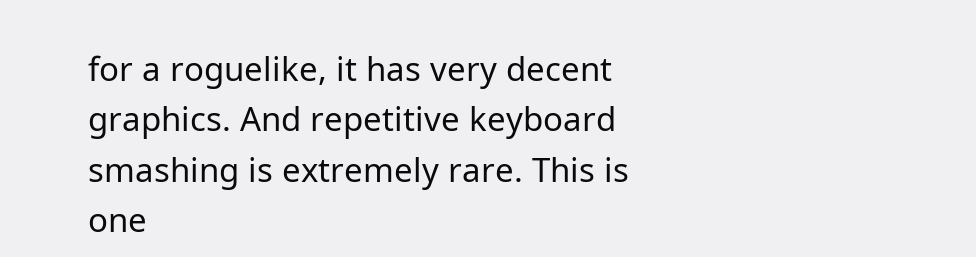for a roguelike, it has very decent graphics. And repetitive keyboard smashing is extremely rare. This is one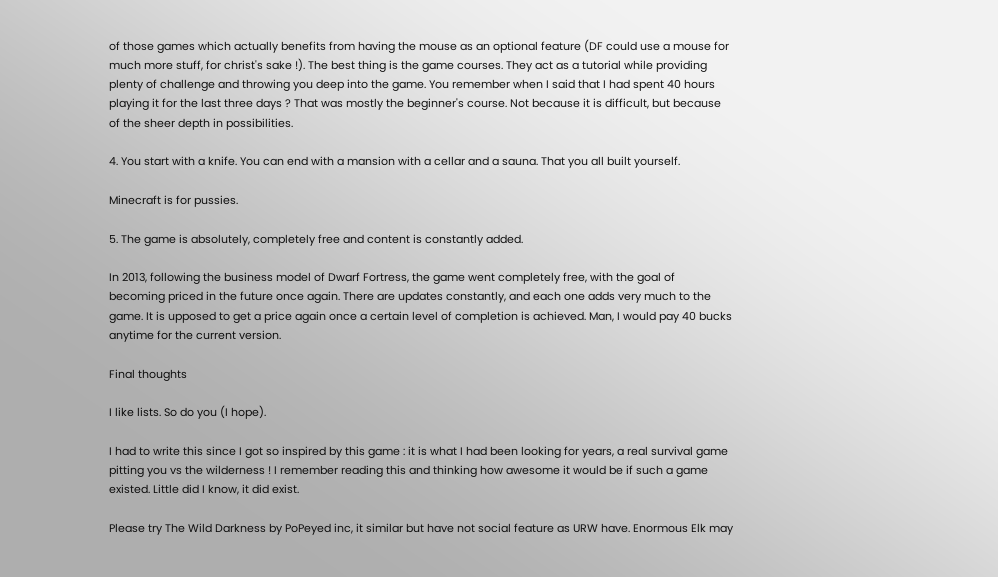of those games which actually benefits from having the mouse as an optional feature (DF could use a mouse for much more stuff, for christ's sake !). The best thing is the game courses. They act as a tutorial while providing plenty of challenge and throwing you deep into the game. You remember when I said that I had spent 40 hours playing it for the last three days ? That was mostly the beginner's course. Not because it is difficult, but because of the sheer depth in possibilities.

4. You start with a knife. You can end with a mansion with a cellar and a sauna. That you all built yourself.

Minecraft is for pussies.

5. The game is absolutely, completely free and content is constantly added.

In 2013, following the business model of Dwarf Fortress, the game went completely free, with the goal of becoming priced in the future once again. There are updates constantly, and each one adds very much to the game. It is upposed to get a price again once a certain level of completion is achieved. Man, I would pay 40 bucks anytime for the current version.

Final thoughts

I like lists. So do you (I hope).

I had to write this since I got so inspired by this game : it is what I had been looking for years, a real survival game pitting you vs the wilderness ! I remember reading this and thinking how awesome it would be if such a game existed. Little did I know, it did exist.

Please try The Wild Darkness by PoPeyed inc, it similar but have not social feature as URW have. Enormous Elk may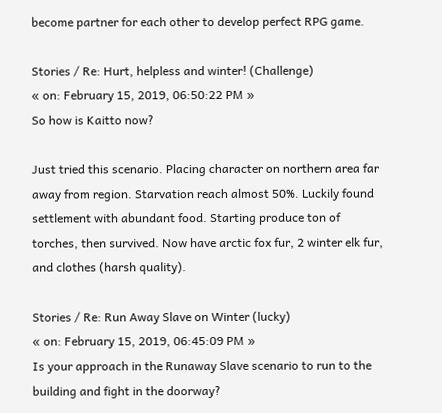become partner for each other to develop perfect RPG game.

Stories / Re: Hurt, helpless and winter! (Challenge)
« on: February 15, 2019, 06:50:22 PM »
So how is Kaitto now?

Just tried this scenario. Placing character on northern area far away from region. Starvation reach almost 50%. Luckily found settlement with abundant food. Starting produce ton of torches, then survived. Now have arctic fox fur, 2 winter elk fur, and clothes (harsh quality).

Stories / Re: Run Away Slave on Winter (lucky)
« on: February 15, 2019, 06:45:09 PM »
Is your approach in the Runaway Slave scenario to run to the building and fight in the doorway?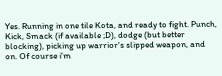Yes. Running in one tile Kota, and ready to fight. Punch, Kick, Smack (if available ;D), dodge (but better blocking), picking up warrior's slipped weapon, and on. Of course i'm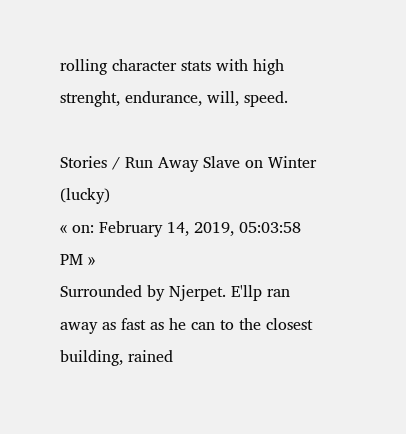rolling character stats with high strenght, endurance, will, speed.

Stories / Run Away Slave on Winter (lucky)
« on: February 14, 2019, 05:03:58 PM »
Surrounded by Njerpet. E'llp ran away as fast as he can to the closest building, rained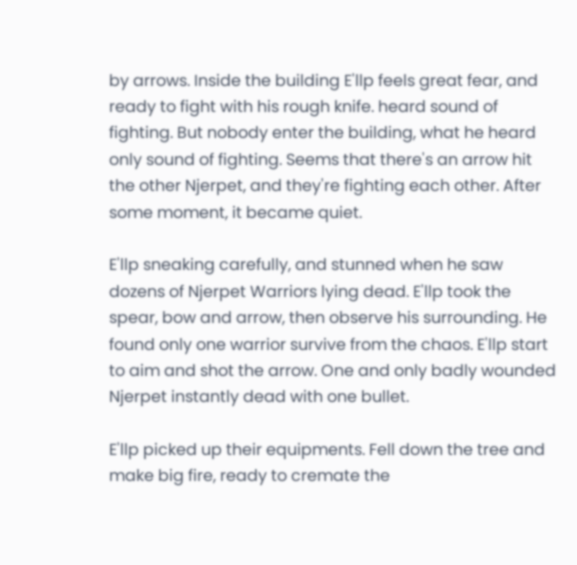by arrows. Inside the building E'llp feels great fear, and ready to fight with his rough knife. heard sound of fighting. But nobody enter the building, what he heard only sound of fighting. Seems that there's an arrow hit the other Njerpet, and they're fighting each other. After some moment, it became quiet.

E'llp sneaking carefully, and stunned when he saw dozens of Njerpet Warriors lying dead. E'llp took the spear, bow and arrow, then observe his surrounding. He found only one warrior survive from the chaos. E'llp start to aim and shot the arrow. One and only badly wounded Njerpet instantly dead with one bullet.

E'llp picked up their equipments. Fell down the tree and make big fire, ready to cremate the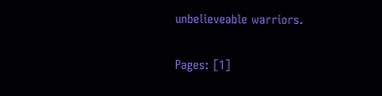unbelieveable warriors.

Pages: [1]